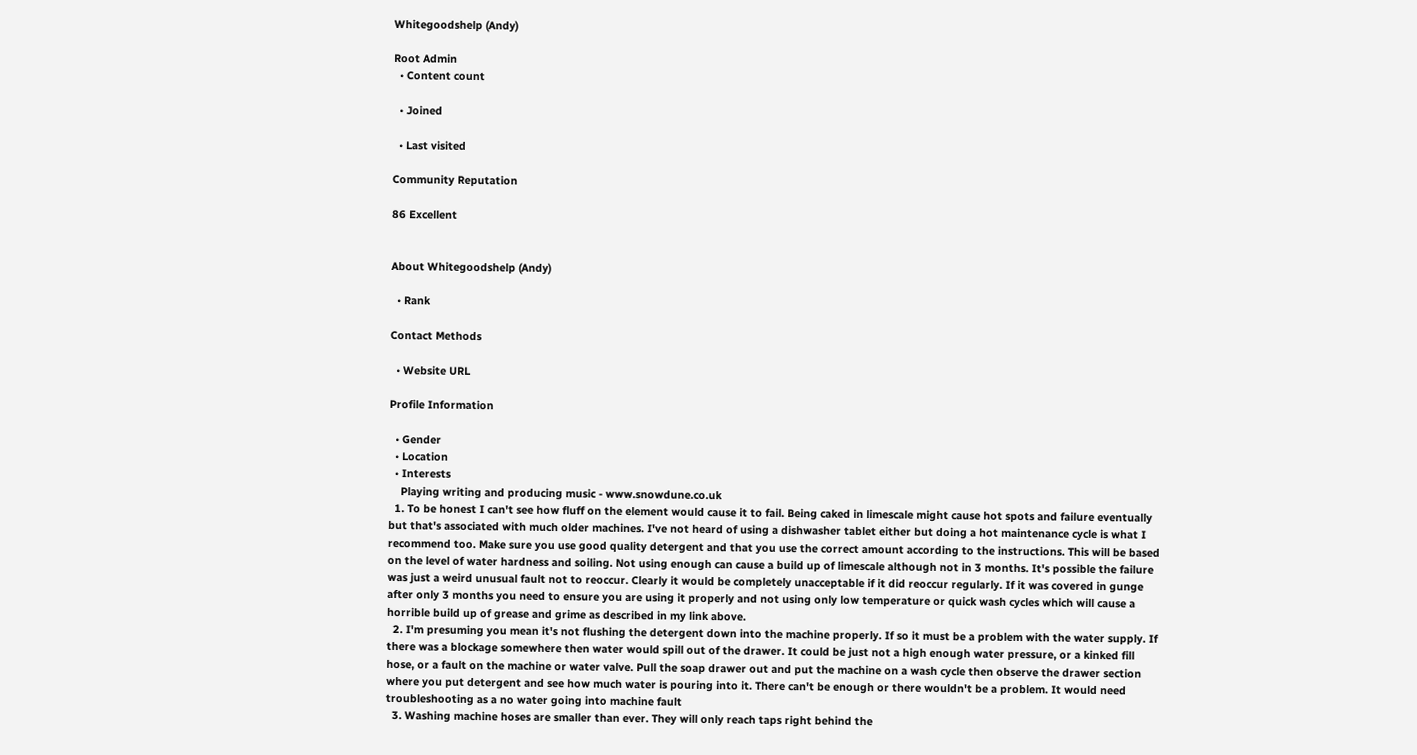Whitegoodshelp (Andy)

Root Admin
  • Content count

  • Joined

  • Last visited

Community Reputation

86 Excellent


About Whitegoodshelp (Andy)

  • Rank

Contact Methods

  • Website URL

Profile Information

  • Gender
  • Location
  • Interests
    Playing writing and producing music - www.snowdune.co.uk
  1. To be honest I can't see how fluff on the element would cause it to fail. Being caked in limescale might cause hot spots and failure eventually but that's associated with much older machines. I've not heard of using a dishwasher tablet either but doing a hot maintenance cycle is what I recommend too. Make sure you use good quality detergent and that you use the correct amount according to the instructions. This will be based on the level of water hardness and soiling. Not using enough can cause a build up of limescale although not in 3 months. It's possible the failure was just a weird unusual fault not to reoccur. Clearly it would be completely unacceptable if it did reoccur regularly. If it was covered in gunge after only 3 months you need to ensure you are using it properly and not using only low temperature or quick wash cycles which will cause a horrible build up of grease and grime as described in my link above.
  2. I'm presuming you mean it's not flushing the detergent down into the machine properly. If so it must be a problem with the water supply. If there was a blockage somewhere then water would spill out of the drawer. It could be just not a high enough water pressure, or a kinked fill hose, or a fault on the machine or water valve. Pull the soap drawer out and put the machine on a wash cycle then observe the drawer section where you put detergent and see how much water is pouring into it. There can't be enough or there wouldn't be a problem. It would need troubleshooting as a no water going into machine fault
  3. Washing machine hoses are smaller than ever. They will only reach taps right behind the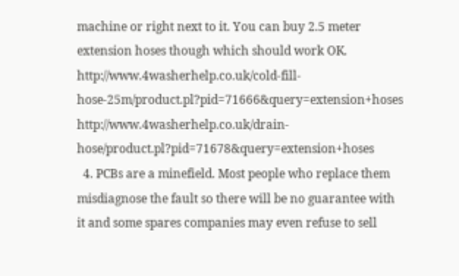machine or right next to it. You can buy 2.5 meter extension hoses though which should work OK. http://www.4washerhelp.co.uk/cold-fill-hose-25m/product.pl?pid=71666&query=extension+hoses http://www.4washerhelp.co.uk/drain-hose/product.pl?pid=71678&query=extension+hoses
  4. PCBs are a minefield. Most people who replace them misdiagnose the fault so there will be no guarantee with it and some spares companies may even refuse to sell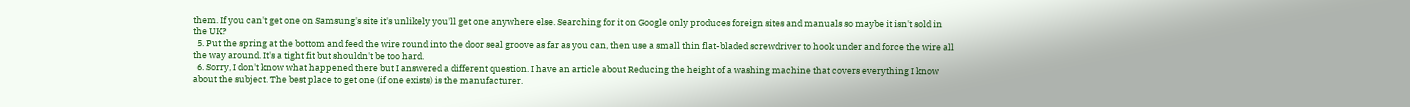them. If you can't get one on Samsung's site it's unlikely you'll get one anywhere else. Searching for it on Google only produces foreign sites and manuals so maybe it isn't sold in the UK?
  5. Put the spring at the bottom and feed the wire round into the door seal groove as far as you can, then use a small thin flat-bladed screwdriver to hook under and force the wire all the way around. It's a tight fit but shouldn't be too hard.
  6. Sorry, I don't know what happened there but I answered a different question. I have an article about Reducing the height of a washing machine that covers everything I know about the subject. The best place to get one (if one exists) is the manufacturer.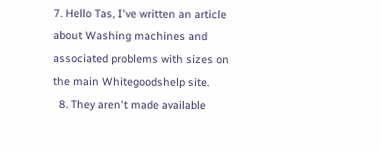7. Hello Tas, I've written an article about Washing machines and associated problems with sizes on the main Whitegoodshelp site.
  8. They aren't made available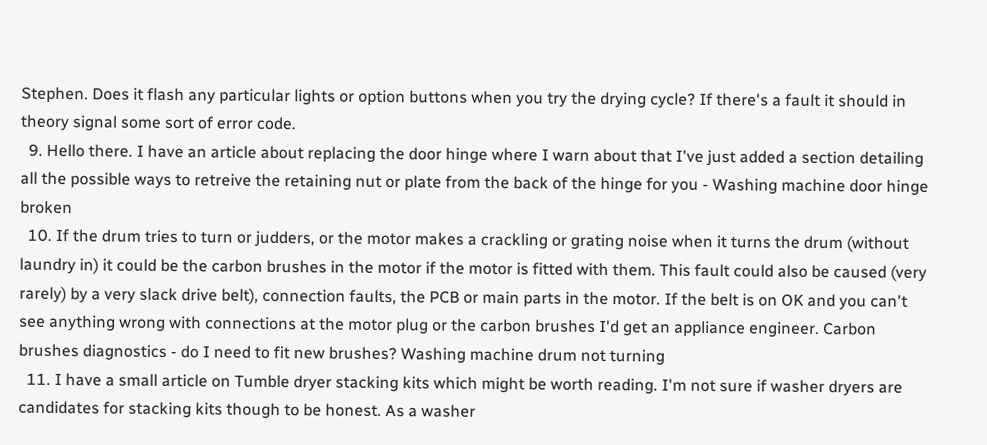Stephen. Does it flash any particular lights or option buttons when you try the drying cycle? If there's a fault it should in theory signal some sort of error code.
  9. Hello there. I have an article about replacing the door hinge where I warn about that I've just added a section detailing all the possible ways to retreive the retaining nut or plate from the back of the hinge for you - Washing machine door hinge broken
  10. If the drum tries to turn or judders, or the motor makes a crackling or grating noise when it turns the drum (without laundry in) it could be the carbon brushes in the motor if the motor is fitted with them. This fault could also be caused (very rarely) by a very slack drive belt), connection faults, the PCB or main parts in the motor. If the belt is on OK and you can't see anything wrong with connections at the motor plug or the carbon brushes I'd get an appliance engineer. Carbon brushes diagnostics - do I need to fit new brushes? Washing machine drum not turning
  11. I have a small article on Tumble dryer stacking kits which might be worth reading. I'm not sure if washer dryers are candidates for stacking kits though to be honest. As a washer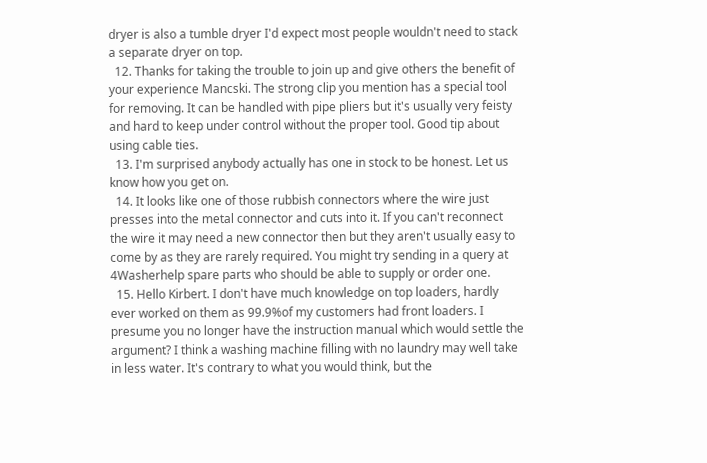dryer is also a tumble dryer I'd expect most people wouldn't need to stack a separate dryer on top.
  12. Thanks for taking the trouble to join up and give others the benefit of your experience Mancski. The strong clip you mention has a special tool for removing. It can be handled with pipe pliers but it's usually very feisty and hard to keep under control without the proper tool. Good tip about using cable ties.
  13. I'm surprised anybody actually has one in stock to be honest. Let us know how you get on.
  14. It looks like one of those rubbish connectors where the wire just presses into the metal connector and cuts into it. If you can't reconnect the wire it may need a new connector then but they aren't usually easy to come by as they are rarely required. You might try sending in a query at 4Washerhelp spare parts who should be able to supply or order one.
  15. Hello Kirbert. I don't have much knowledge on top loaders, hardly ever worked on them as 99.9%of my customers had front loaders. I presume you no longer have the instruction manual which would settle the argument? I think a washing machine filling with no laundry may well take in less water. It's contrary to what you would think, but the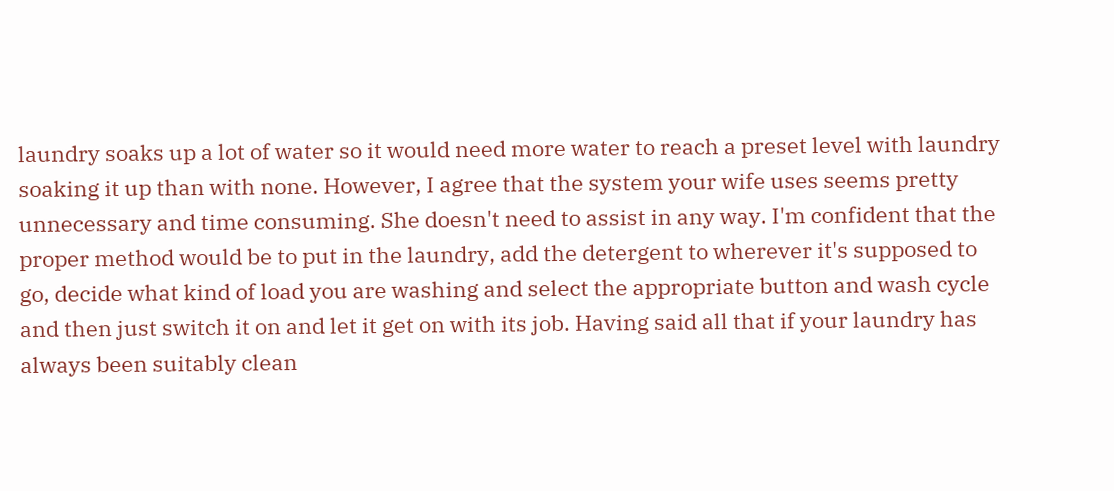laundry soaks up a lot of water so it would need more water to reach a preset level with laundry soaking it up than with none. However, I agree that the system your wife uses seems pretty unnecessary and time consuming. She doesn't need to assist in any way. I'm confident that the proper method would be to put in the laundry, add the detergent to wherever it's supposed to go, decide what kind of load you are washing and select the appropriate button and wash cycle and then just switch it on and let it get on with its job. Having said all that if your laundry has always been suitably clean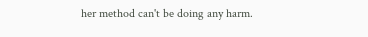her method can't be doing any harm.